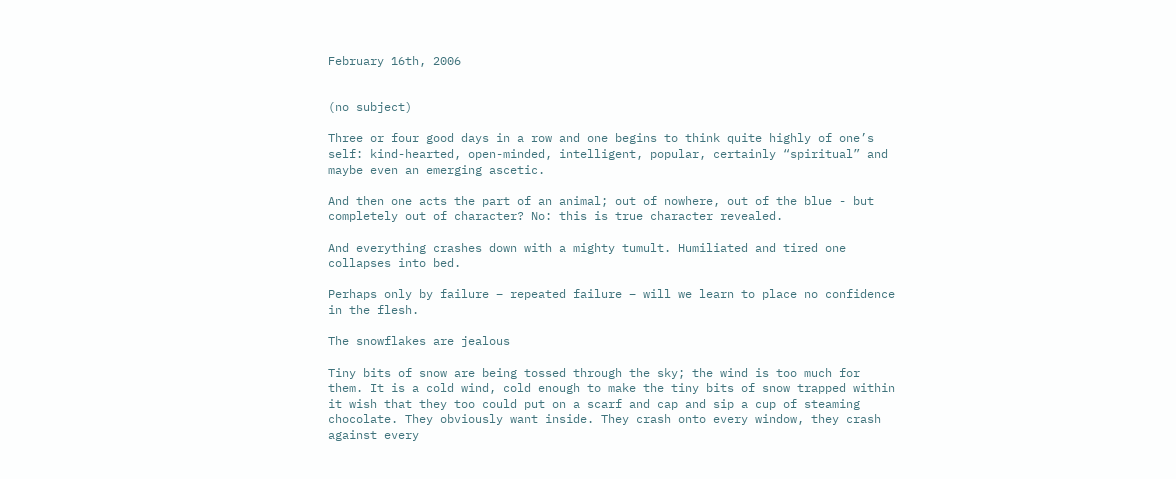February 16th, 2006


(no subject)

Three or four good days in a row and one begins to think quite highly of one’s self: kind-hearted, open-minded, intelligent, popular, certainly “spiritual” and maybe even an emerging ascetic.

And then one acts the part of an animal; out of nowhere, out of the blue - but completely out of character? No: this is true character revealed.

And everything crashes down with a mighty tumult. Humiliated and tired one collapses into bed.

Perhaps only by failure – repeated failure – will we learn to place no confidence in the flesh.

The snowflakes are jealous

Tiny bits of snow are being tossed through the sky; the wind is too much for them. It is a cold wind, cold enough to make the tiny bits of snow trapped within it wish that they too could put on a scarf and cap and sip a cup of steaming chocolate. They obviously want inside. They crash onto every window, they crash against every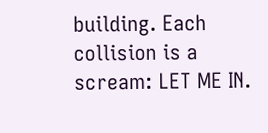building. Each collision is a scream: LET ME IN.